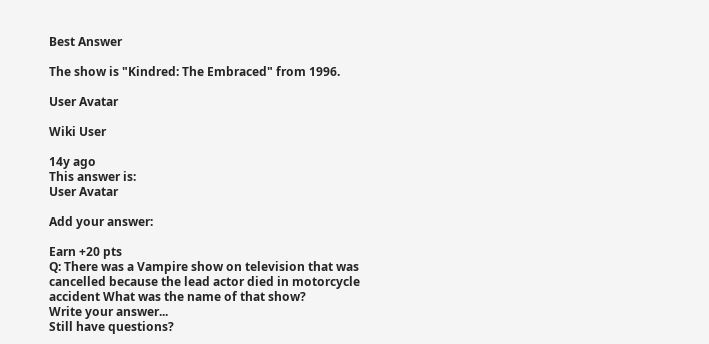Best Answer

The show is "Kindred: The Embraced" from 1996.

User Avatar

Wiki User

14y ago
This answer is:
User Avatar

Add your answer:

Earn +20 pts
Q: There was a Vampire show on television that was cancelled because the lead actor died in motorcycle accident What was the name of that show?
Write your answer...
Still have questions?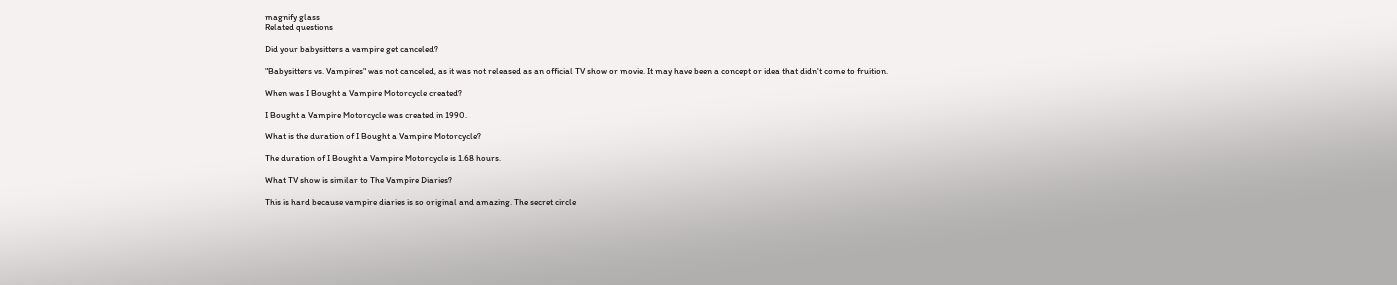magnify glass
Related questions

Did your babysitters a vampire get canceled?

"Babysitters vs. Vampires" was not canceled, as it was not released as an official TV show or movie. It may have been a concept or idea that didn't come to fruition.

When was I Bought a Vampire Motorcycle created?

I Bought a Vampire Motorcycle was created in 1990.

What is the duration of I Bought a Vampire Motorcycle?

The duration of I Bought a Vampire Motorcycle is 1.68 hours.

What TV show is similar to The Vampire Diaries?

This is hard because vampire diaries is so original and amazing. The secret circle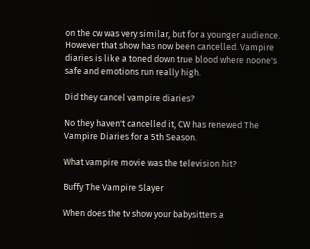on the cw was very similar, but for a younger audience. However that show has now been cancelled. Vampire diaries is like a toned down true blood where noone's safe and emotions run really high.

Did they cancel vampire diaries?

No they haven't cancelled it, CW has renewed The Vampire Diaries for a 5th Season.

What vampire movie was the television hit?

Buffy The Vampire Slayer

When does the tv show your babysitters a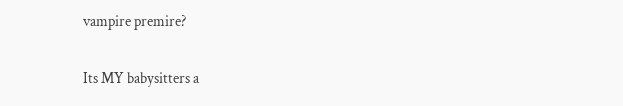vampire premire?

Its MY babysitters a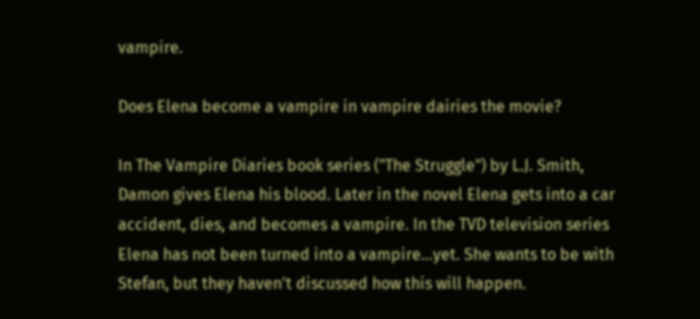vampire.

Does Elena become a vampire in vampire dairies the movie?

In The Vampire Diaries book series ("The Struggle") by L.J. Smith, Damon gives Elena his blood. Later in the novel Elena gets into a car accident, dies, and becomes a vampire. In the TVD television series Elena has not been turned into a vampire...yet. She wants to be with Stefan, but they haven't discussed how this will happen.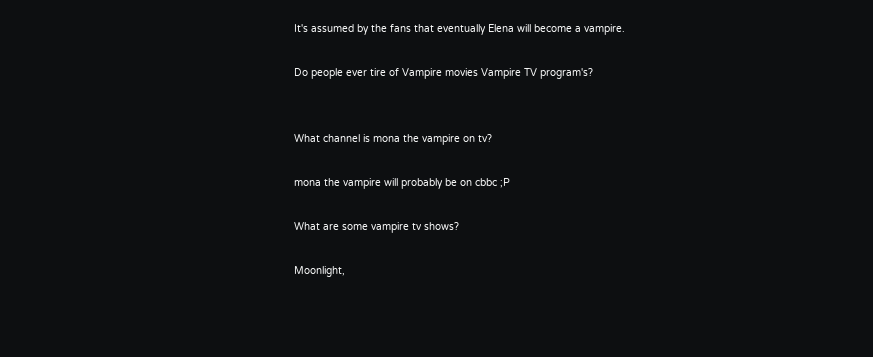It's assumed by the fans that eventually Elena will become a vampire.

Do people ever tire of Vampire movies Vampire TV program's?


What channel is mona the vampire on tv?

mona the vampire will probably be on cbbc ;P

What are some vampire tv shows?

Moonlight,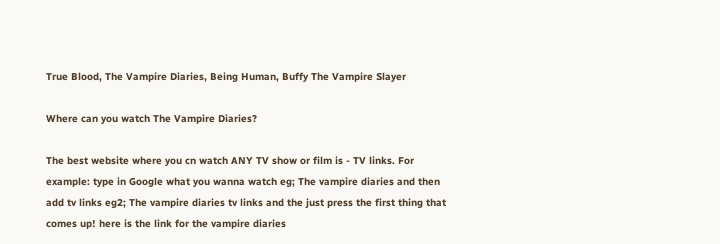True Blood, The Vampire Diaries, Being Human, Buffy The Vampire Slayer

Where can you watch The Vampire Diaries?

The best website where you cn watch ANY TV show or film is - TV links. For example: type in Google what you wanna watch eg; The vampire diaries and then add tv links eg2; The vampire diaries tv links and the just press the first thing that comes up! here is the link for the vampire diaries